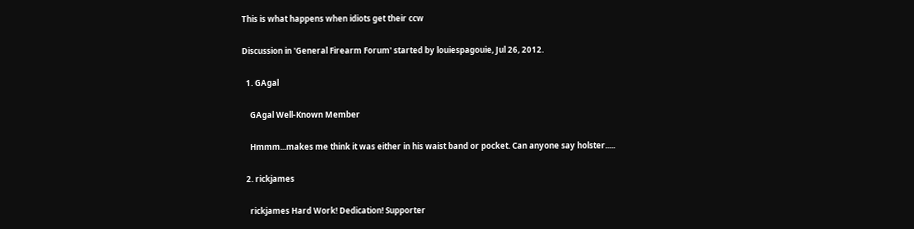This is what happens when idiots get their ccw

Discussion in 'General Firearm Forum' started by louiespagouie, Jul 26, 2012.

  1. GAgal

    GAgal Well-Known Member

    Hmmm...makes me think it was either in his waist band or pocket. Can anyone say holster.....

  2. rickjames

    rickjames Hard Work! Dedication! Supporter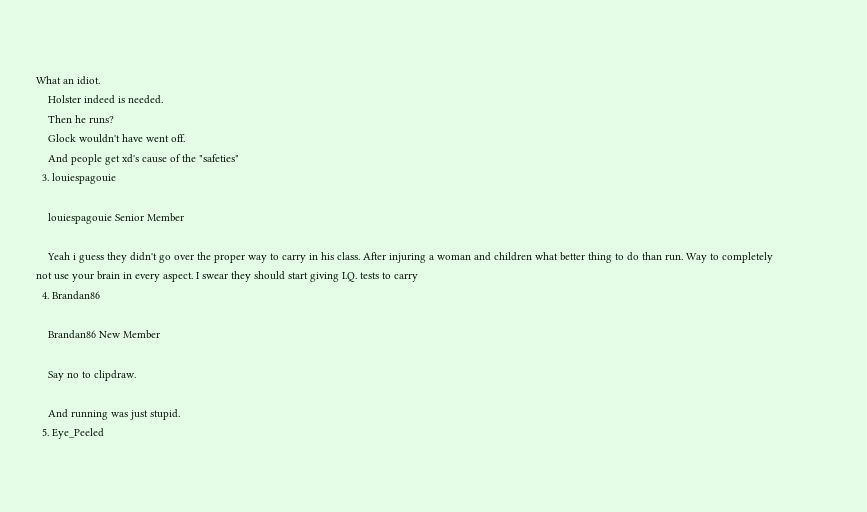What an idiot.
    Holster indeed is needed.
    Then he runs?
    Glock wouldn't have went off.
    And people get xd's cause of the "safeties"
  3. louiespagouie

    louiespagouie Senior Member

    Yeah i guess they didn't go over the proper way to carry in his class. After injuring a woman and children what better thing to do than run. Way to completely not use your brain in every aspect. I swear they should start giving I.Q. tests to carry
  4. Brandan86

    Brandan86 New Member

    Say no to clipdraw.

    And running was just stupid.
  5. Eye_Peeled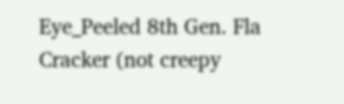Eye_Peeled 8th Gen. Fla Cracker (not creepy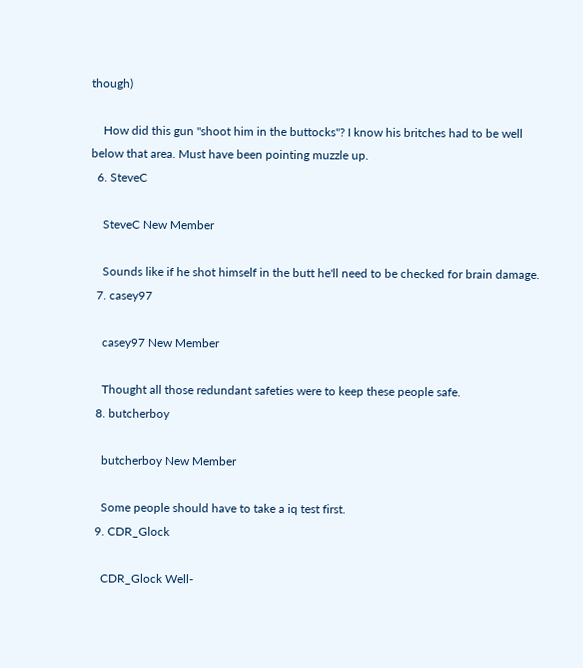though)

    How did this gun "shoot him in the buttocks"? I know his britches had to be well below that area. Must have been pointing muzzle up.
  6. SteveC

    SteveC New Member

    Sounds like if he shot himself in the butt he'll need to be checked for brain damage.
  7. casey97

    casey97 New Member

    Thought all those redundant safeties were to keep these people safe.
  8. butcherboy

    butcherboy New Member

    Some people should have to take a iq test first.
  9. CDR_Glock

    CDR_Glock Well-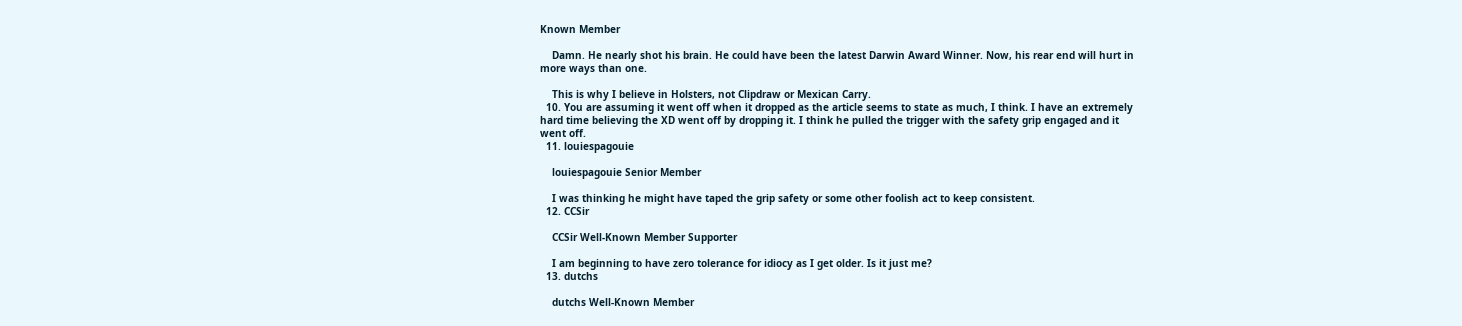Known Member

    Damn. He nearly shot his brain. He could have been the latest Darwin Award Winner. Now, his rear end will hurt in more ways than one.

    This is why I believe in Holsters, not Clipdraw or Mexican Carry.
  10. You are assuming it went off when it dropped as the article seems to state as much, I think. I have an extremely hard time believing the XD went off by dropping it. I think he pulled the trigger with the safety grip engaged and it went off.
  11. louiespagouie

    louiespagouie Senior Member

    I was thinking he might have taped the grip safety or some other foolish act to keep consistent.
  12. CCSir

    CCSir Well-Known Member Supporter

    I am beginning to have zero tolerance for idiocy as I get older. Is it just me?
  13. dutchs

    dutchs Well-Known Member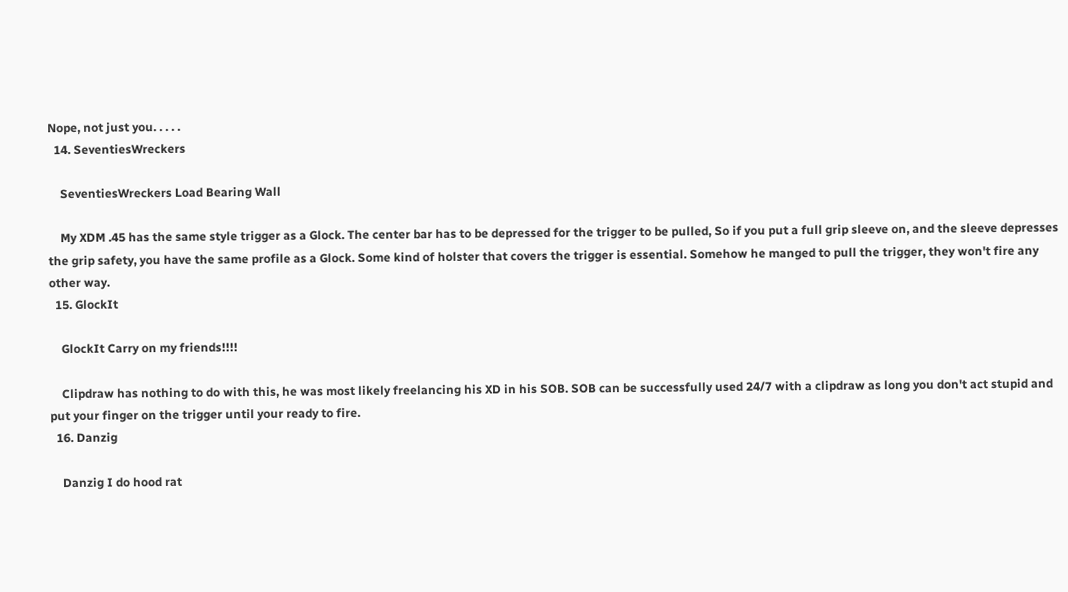Nope, not just you. . . . .
  14. SeventiesWreckers

    SeventiesWreckers Load Bearing Wall

    My XDM .45 has the same style trigger as a Glock. The center bar has to be depressed for the trigger to be pulled, So if you put a full grip sleeve on, and the sleeve depresses the grip safety, you have the same profile as a Glock. Some kind of holster that covers the trigger is essential. Somehow he manged to pull the trigger, they won't fire any other way.
  15. GlockIt

    GlockIt Carry on my friends!!!!

    Clipdraw has nothing to do with this, he was most likely freelancing his XD in his SOB. SOB can be successfully used 24/7 with a clipdraw as long you don't act stupid and put your finger on the trigger until your ready to fire.
  16. Danzig

    Danzig I do hood rat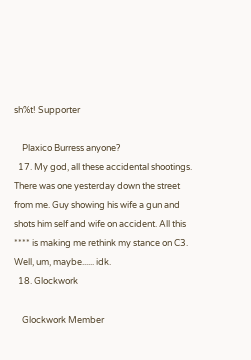sh%t! Supporter

    Plaxico Burress anyone?
  17. My god, all these accidental shootings. There was one yesterday down the street from me. Guy showing his wife a gun and shots him self and wife on accident. All this **** is making me rethink my stance on C3. Well, um, maybe...... idk.
  18. Glockwork

    Glockwork Member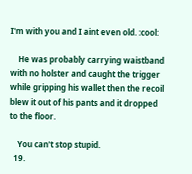I'm with you and I aint even old. :cool:

    He was probably carrying waistband with no holster and caught the trigger while gripping his wallet then the recoil blew it out of his pants and it dropped to the floor.

    You can't stop stupid.
  19.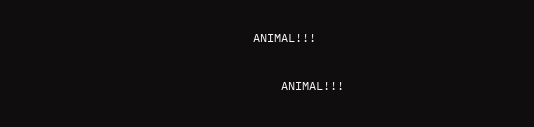ANIMAL!!!

    ANIMAL!!!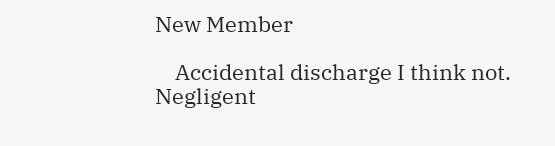New Member

    Accidental discharge I think not. Negligent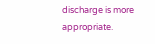discharge is more appropriate.